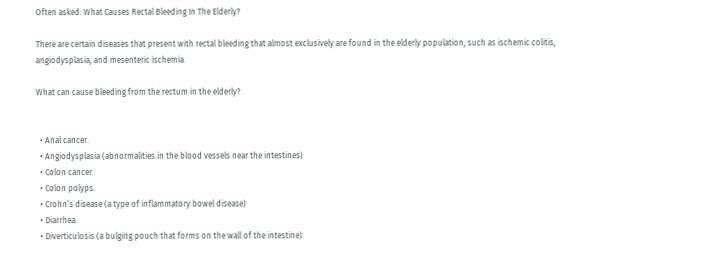Often asked: What Causes Rectal Bleeding In The Elderly?

There are certain diseases that present with rectal bleeding that almost exclusively are found in the elderly population, such as ischemic colitis, angiodysplasia, and mesenteric ischemia.

What can cause bleeding from the rectum in the elderly?


  • Anal cancer.
  • Angiodysplasia (abnormalities in the blood vessels near the intestines)
  • Colon cancer.
  • Colon polyps.
  • Crohn’s disease (a type of inflammatory bowel disease)
  • Diarrhea.
  • Diverticulosis (a bulging pouch that forms on the wall of the intestine)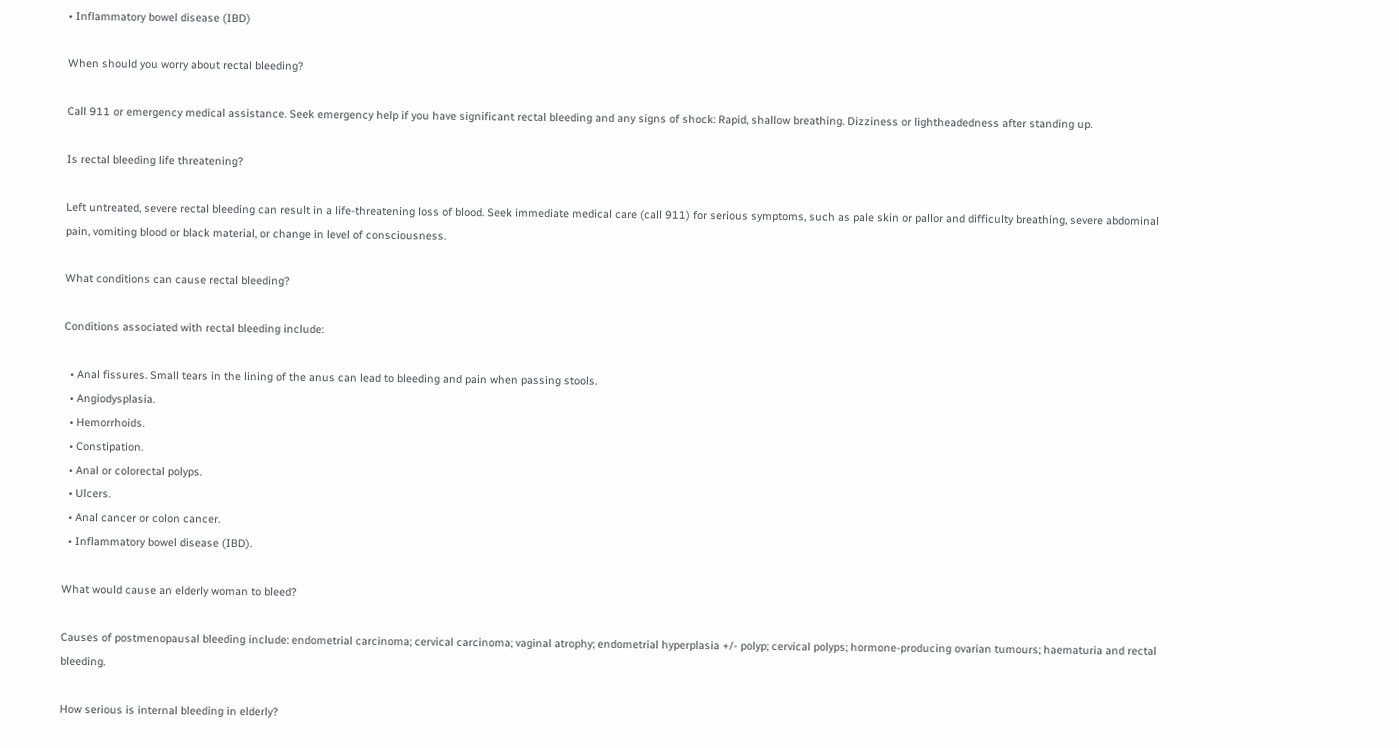• Inflammatory bowel disease (IBD)

When should you worry about rectal bleeding?

Call 911 or emergency medical assistance. Seek emergency help if you have significant rectal bleeding and any signs of shock: Rapid, shallow breathing. Dizziness or lightheadedness after standing up.

Is rectal bleeding life threatening?

Left untreated, severe rectal bleeding can result in a life-threatening loss of blood. Seek immediate medical care (call 911) for serious symptoms, such as pale skin or pallor and difficulty breathing, severe abdominal pain, vomiting blood or black material, or change in level of consciousness.

What conditions can cause rectal bleeding?

Conditions associated with rectal bleeding include:

  • Anal fissures. Small tears in the lining of the anus can lead to bleeding and pain when passing stools.
  • Angiodysplasia.
  • Hemorrhoids.
  • Constipation.
  • Anal or colorectal polyps.
  • Ulcers.
  • Anal cancer or colon cancer.
  • Inflammatory bowel disease (IBD).

What would cause an elderly woman to bleed?

Causes of postmenopausal bleeding include: endometrial carcinoma; cervical carcinoma; vaginal atrophy; endometrial hyperplasia +/- polyp; cervical polyps; hormone-producing ovarian tumours; haematuria and rectal bleeding.

How serious is internal bleeding in elderly?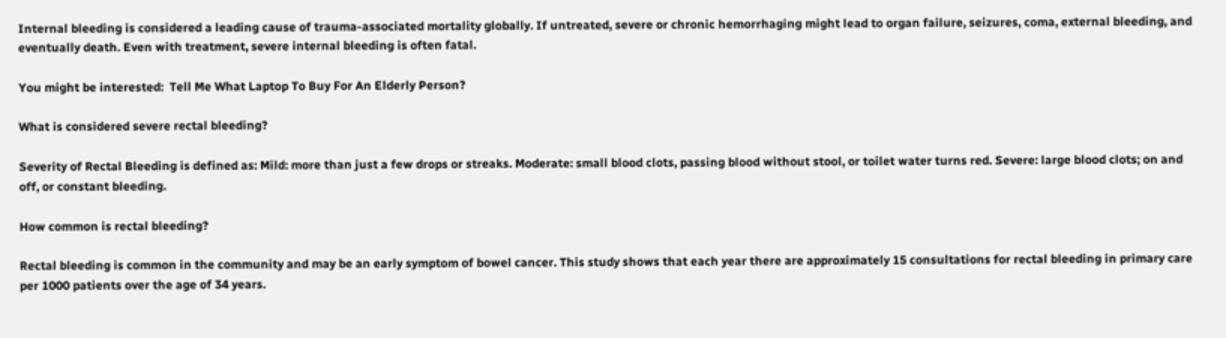Internal bleeding is considered a leading cause of trauma-associated mortality globally. If untreated, severe or chronic hemorrhaging might lead to organ failure, seizures, coma, external bleeding, and eventually death. Even with treatment, severe internal bleeding is often fatal.

You might be interested:  Tell Me What Laptop To Buy For An Elderly Person?

What is considered severe rectal bleeding?

Severity of Rectal Bleeding is defined as: Mild: more than just a few drops or streaks. Moderate: small blood clots, passing blood without stool, or toilet water turns red. Severe: large blood clots; on and off, or constant bleeding.

How common is rectal bleeding?

Rectal bleeding is common in the community and may be an early symptom of bowel cancer. This study shows that each year there are approximately 15 consultations for rectal bleeding in primary care per 1000 patients over the age of 34 years.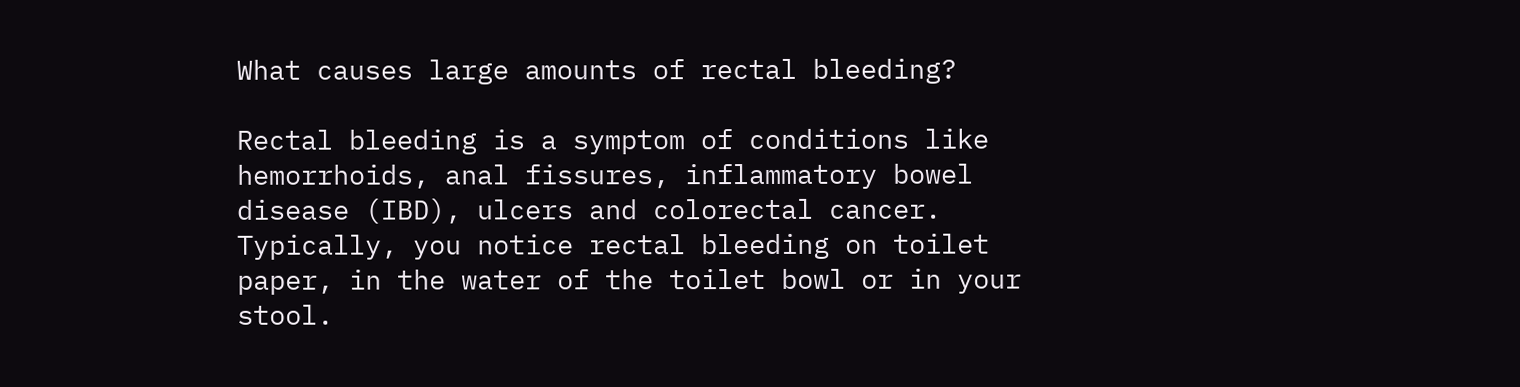What causes large amounts of rectal bleeding?

Rectal bleeding is a symptom of conditions like hemorrhoids, anal fissures, inflammatory bowel disease (IBD), ulcers and colorectal cancer. Typically, you notice rectal bleeding on toilet paper, in the water of the toilet bowl or in your stool.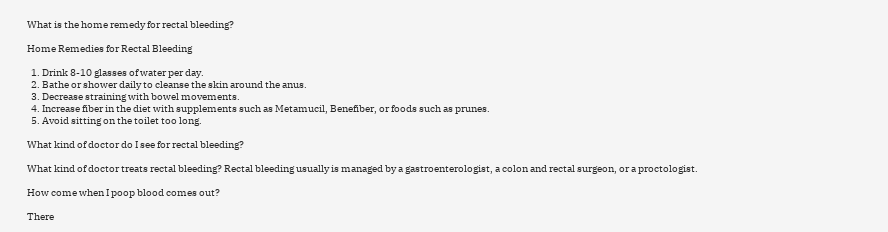What is the home remedy for rectal bleeding?

Home Remedies for Rectal Bleeding

  1. Drink 8-10 glasses of water per day.
  2. Bathe or shower daily to cleanse the skin around the anus.
  3. Decrease straining with bowel movements.
  4. Increase fiber in the diet with supplements such as Metamucil, Benefiber, or foods such as prunes.
  5. Avoid sitting on the toilet too long.

What kind of doctor do I see for rectal bleeding?

What kind of doctor treats rectal bleeding? Rectal bleeding usually is managed by a gastroenterologist, a colon and rectal surgeon, or a proctologist.

How come when I poop blood comes out?

There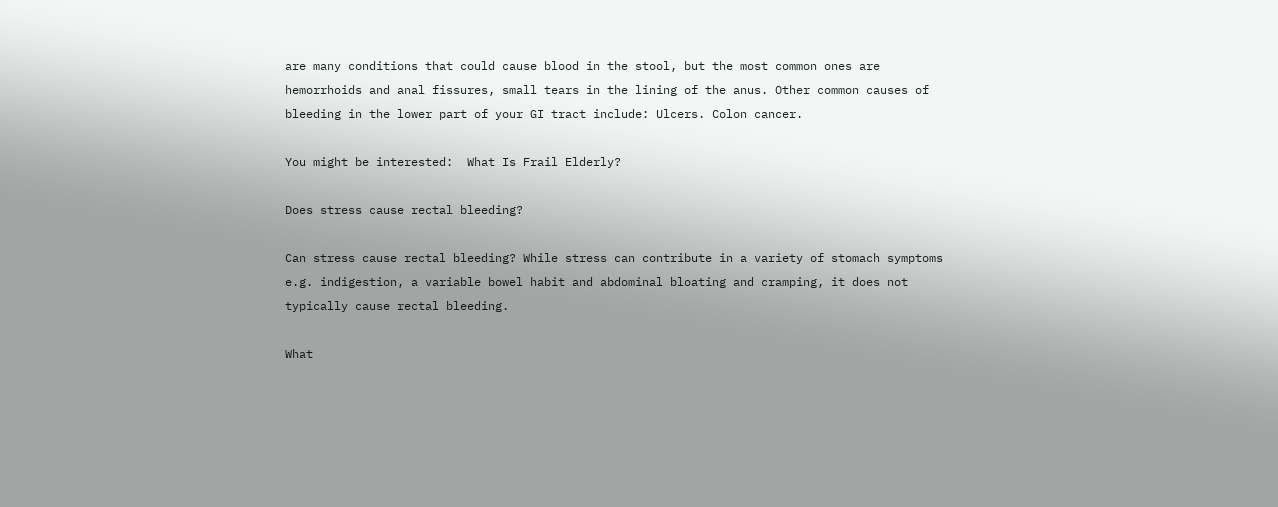are many conditions that could cause blood in the stool, but the most common ones are hemorrhoids and anal fissures, small tears in the lining of the anus. Other common causes of bleeding in the lower part of your GI tract include: Ulcers. Colon cancer.

You might be interested:  What Is Frail Elderly?

Does stress cause rectal bleeding?

Can stress cause rectal bleeding? While stress can contribute in a variety of stomach symptoms e.g. indigestion, a variable bowel habit and abdominal bloating and cramping, it does not typically cause rectal bleeding.

What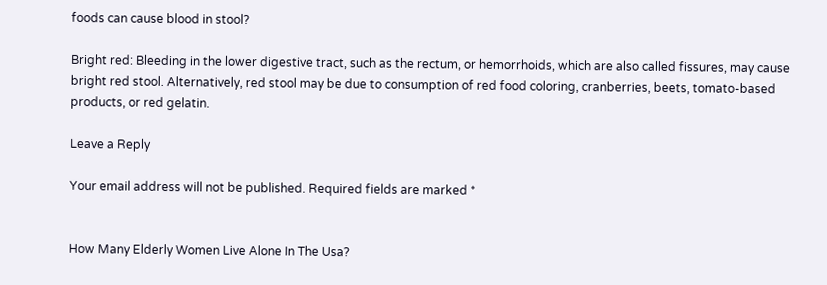foods can cause blood in stool?

Bright red: Bleeding in the lower digestive tract, such as the rectum, or hemorrhoids, which are also called fissures, may cause bright red stool. Alternatively, red stool may be due to consumption of red food coloring, cranberries, beets, tomato-based products, or red gelatin.

Leave a Reply

Your email address will not be published. Required fields are marked *


How Many Elderly Women Live Alone In The Usa?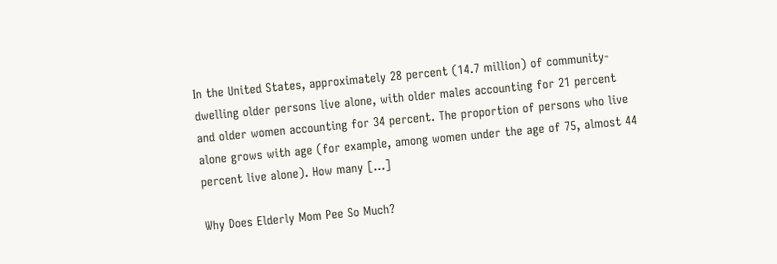In the United States, approximately 28 percent (14.7 million) of community-dwelling older persons live alone, with older males accounting for 21 percent and older women accounting for 34 percent. The proportion of persons who live alone grows with age (for example, among women under the age of 75, almost 44 percent live alone). How many […]

Why Does Elderly Mom Pee So Much?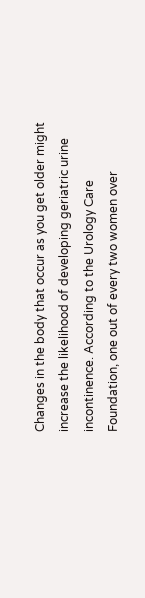Changes in the body that occur as you get older might increase the likelihood of developing geriatric urine incontinence. According to the Urology Care Foundation, one out of every two women over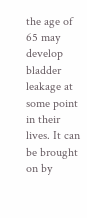the age of 65 may develop bladder leakage at some point in their lives. It can be brought on by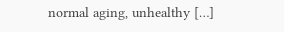normal aging, unhealthy […]